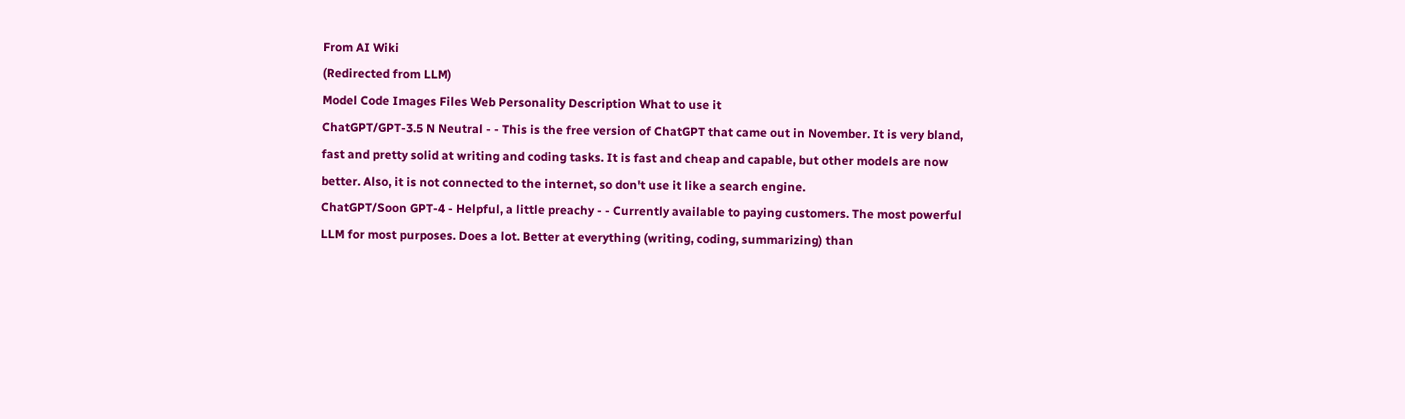From AI Wiki
(Redirected from LLM)
Model Code Images Files Web Personality Description What to use it
ChatGPT/GPT-3.5 N Neutral - - This is the free version of ChatGPT that came out in November. It is very bland, fast and pretty solid at writing and coding tasks. It is fast and cheap and capable, but other models are now better. Also, it is not connected to the internet, so don't use it like a search engine.
ChatGPT/Soon GPT-4 - Helpful, a little preachy - - Currently available to paying customers. The most powerful LLM for most purposes. Does a lot. Better at everything (writing, coding, summarizing) than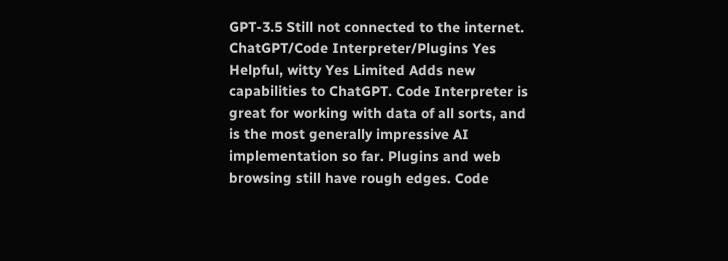GPT-3.5 Still not connected to the internet.
ChatGPT/Code Interpreter/Plugins Yes Helpful, witty Yes Limited Adds new capabilities to ChatGPT. Code Interpreter is great for working with data of all sorts, and is the most generally impressive AI implementation so far. Plugins and web browsing still have rough edges. Code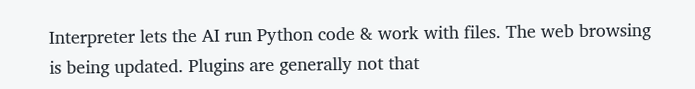Interpreter lets the AI run Python code & work with files. The web browsing is being updated. Plugins are generally not that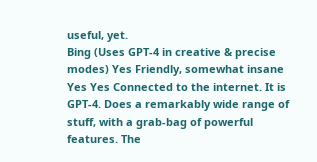useful, yet.
Bing (Uses GPT-4 in creative & precise modes) Yes Friendly, somewhat insane Yes Yes Connected to the internet. It is GPT-4. Does a remarkably wide range of stuff, with a grab-bag of powerful features. The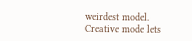weirdest model. Creative mode lets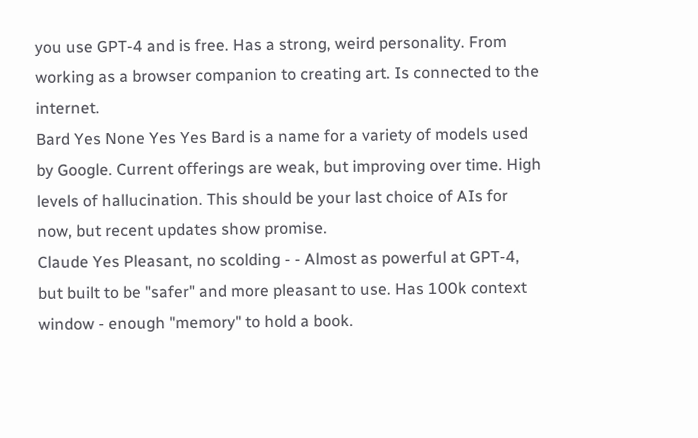you use GPT-4 and is free. Has a strong, weird personality. From working as a browser companion to creating art. Is connected to the internet.
Bard Yes None Yes Yes Bard is a name for a variety of models used by Google. Current offerings are weak, but improving over time. High levels of hallucination. This should be your last choice of AIs for now, but recent updates show promise.
Claude Yes Pleasant, no scolding - - Almost as powerful at GPT-4, but built to be "safer" and more pleasant to use. Has 100k context window - enough "memory" to hold a book.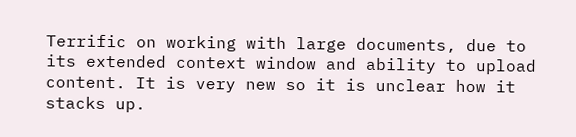Terrific on working with large documents, due to its extended context window and ability to upload content. It is very new so it is unclear how it stacks up.